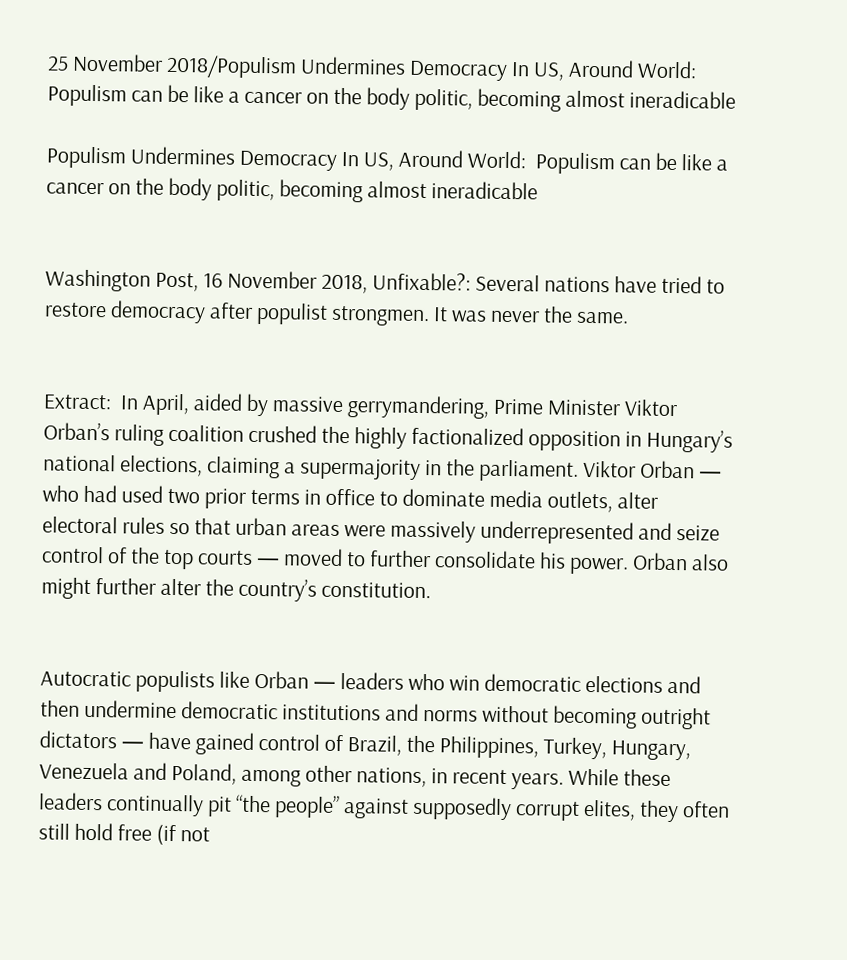25 November 2018/Populism Undermines Democracy In US, Around World:  Populism can be like a cancer on the body politic, becoming almost ineradicable

Populism Undermines Democracy In US, Around World:  Populism can be like a cancer on the body politic, becoming almost ineradicable


Washington Post, 16 November 2018, Unfixable?: Several nations have tried to restore democracy after populist strongmen. It was never the same.


Extract:  In April, aided by massive gerrymandering, Prime Minister Viktor Orban’s ruling coalition crushed the highly factionalized opposition in Hungary’s national elections, claiming a supermajority in the parliament. Viktor Orban — who had used two prior terms in office to dominate media outlets, alter electoral rules so that urban areas were massively underrepresented and seize control of the top courts — moved to further consolidate his power. Orban also might further alter the country’s constitution.


Autocratic populists like Orban — leaders who win democratic elections and then undermine democratic institutions and norms without becoming outright dictators — have gained control of Brazil, the Philippines, Turkey, Hungary, Venezuela and Poland, among other nations, in recent years. While these leaders continually pit “the people” against supposedly corrupt elites, they often still hold free (if not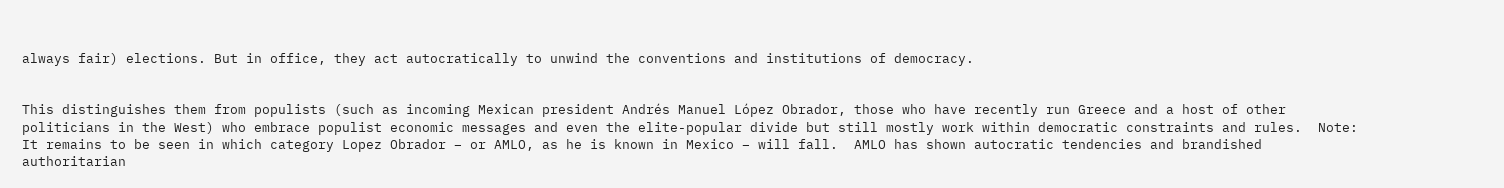always fair) elections. But in office, they act autocratically to unwind the conventions and institutions of democracy.


This distinguishes them from populists (such as incoming Mexican president Andrés Manuel López Obrador, those who have recently run Greece and a host of other politicians in the West) who embrace populist economic messages and even the elite-popular divide but still mostly work within democratic constraints and rules.  Note:  It remains to be seen in which category Lopez Obrador – or AMLO, as he is known in Mexico – will fall.  AMLO has shown autocratic tendencies and brandished authoritarian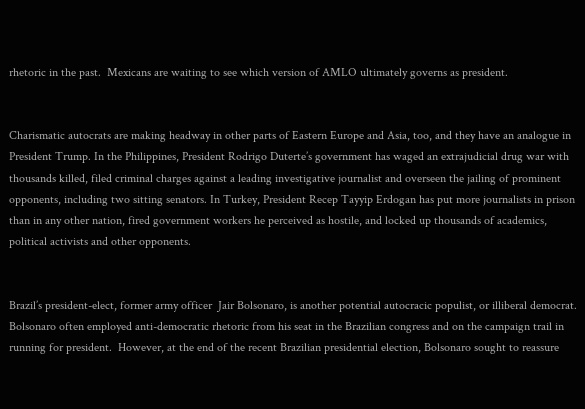rhetoric in the past.  Mexicans are waiting to see which version of AMLO ultimately governs as president.


Charismatic autocrats are making headway in other parts of Eastern Europe and Asia, too, and they have an analogue in President Trump. In the Philippines, President Rodrigo Duterte’s government has waged an extrajudicial drug war with thousands killed, filed criminal charges against a leading investigative journalist and overseen the jailing of prominent opponents, including two sitting senators. In Turkey, President Recep Tayyip Erdogan has put more journalists in prison than in any other nation, fired government workers he perceived as hostile, and locked up thousands of academics, political activists and other opponents.


Brazil’s president-elect, former army officer  Jair Bolsonaro, is another potential autocracic populist, or illiberal democrat.  Bolsonaro often employed anti-democratic rhetoric from his seat in the Brazilian congress and on the campaign trail in running for president.  However, at the end of the recent Brazilian presidential election, Bolsonaro sought to reassure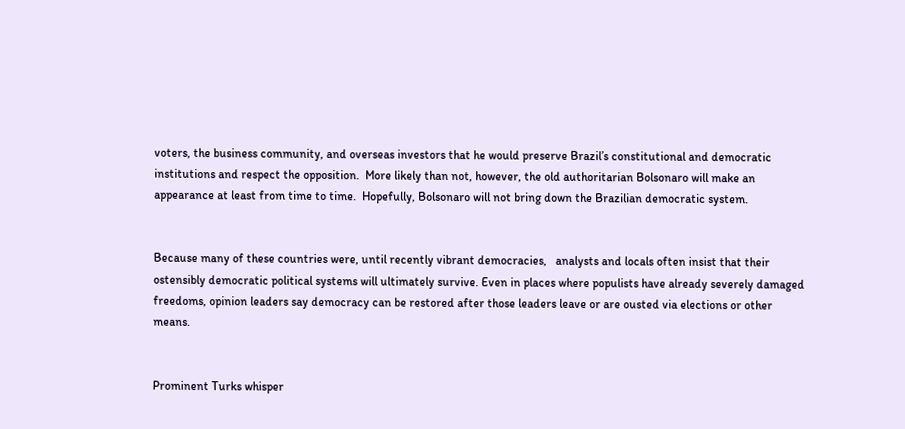voters, the business community, and overseas investors that he would preserve Brazil’s constitutional and democratic institutions and respect the opposition.  More likely than not, however, the old authoritarian Bolsonaro will make an appearance at least from time to time.  Hopefully, Bolsonaro will not bring down the Brazilian democratic system.


Because many of these countries were, until recently vibrant democracies,   analysts and locals often insist that their ostensibly democratic political systems will ultimately survive. Even in places where populists have already severely damaged freedoms, opinion leaders say democracy can be restored after those leaders leave or are ousted via elections or other means.


Prominent Turks whisper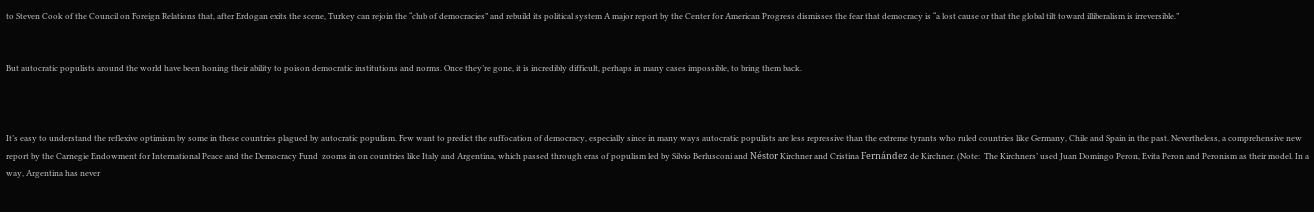to Steven Cook of the Council on Foreign Relations that, after Erdogan exits the scene, Turkey can rejoin the “club of democracies” and rebuild its political system A major report by the Center for American Progress dismisses the fear that democracy is “a lost cause or that the global tilt toward illiberalism is irreversible.”


But autocratic populists around the world have been honing their ability to poison democratic institutions and norms. Once they’re gone, it is incredibly difficult, perhaps in many cases impossible, to bring them back.



It’s easy to understand the reflexive optimism by some in these countries plagued by autocratic populism. Few want to predict the suffocation of democracy, especially since in many ways autocratic populists are less repressive than the extreme tyrants who ruled countries like Germany, Chile and Spain in the past. Nevertheless, a comprehensive new report by the Carnegie Endowment for International Peace and the Democracy Fund  zooms in on countries like Italy and Argentina, which passed through eras of populism led by Silvio Berlusconi and Néstor Kirchner and Cristina Fernández de Kirchner. (Note:  The Kirchners’ used Juan Domingo Peron, Evita Peron and Peronism as their model. In a way, Argentina has never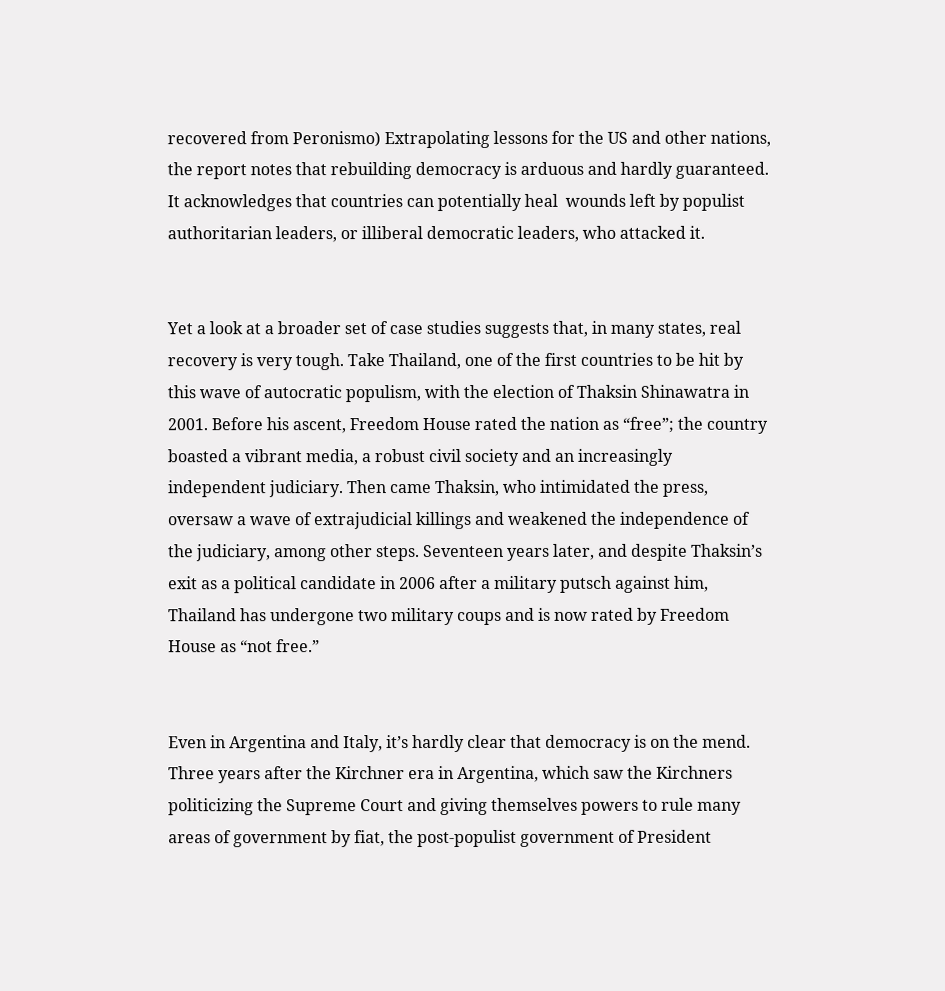recovered from Peronismo) Extrapolating lessons for the US and other nations, the report notes that rebuilding democracy is arduous and hardly guaranteed.  It acknowledges that countries can potentially heal  wounds left by populist authoritarian leaders, or illiberal democratic leaders, who attacked it.


Yet a look at a broader set of case studies suggests that, in many states, real recovery is very tough. Take Thailand, one of the first countries to be hit by this wave of autocratic populism, with the election of Thaksin Shinawatra in 2001. Before his ascent, Freedom House rated the nation as “free”; the country boasted a vibrant media, a robust civil society and an increasingly independent judiciary. Then came Thaksin, who intimidated the press, oversaw a wave of extrajudicial killings and weakened the independence of the judiciary, among other steps. Seventeen years later, and despite Thaksin’s exit as a political candidate in 2006 after a military putsch against him, Thailand has undergone two military coups and is now rated by Freedom House as “not free.”


Even in Argentina and Italy, it’s hardly clear that democracy is on the mend. Three years after the Kirchner era in Argentina, which saw the Kirchners politicizing the Supreme Court and giving themselves powers to rule many areas of government by fiat, the post-populist government of President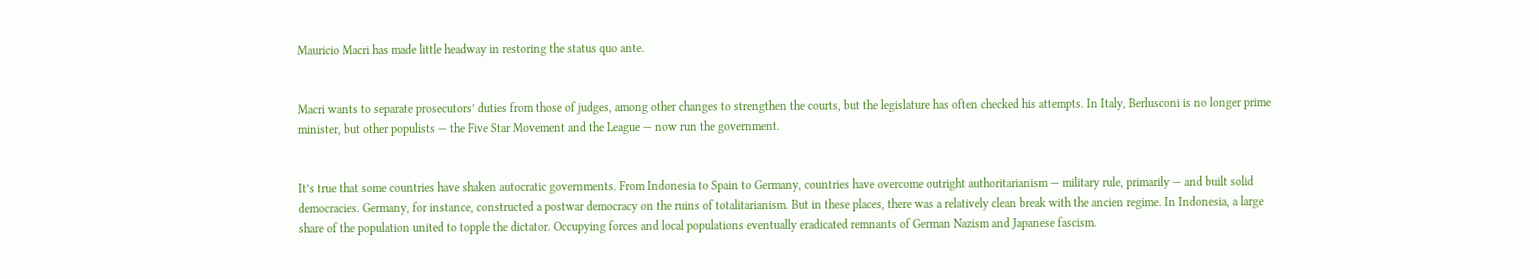Mauricio Macri has made little headway in restoring the status quo ante.


Macri wants to separate prosecutors’ duties from those of judges, among other changes to strengthen the courts, but the legislature has often checked his attempts. In Italy, Berlusconi is no longer prime minister, but other populists — the Five Star Movement and the League — now run the government.


It’s true that some countries have shaken autocratic governments. From Indonesia to Spain to Germany, countries have overcome outright authoritarianism — military rule, primarily — and built solid democracies. Germany, for instance, constructed a postwar democracy on the ruins of totalitarianism. But in these places, there was a relatively clean break with the ancien regime. In Indonesia, a large share of the population united to topple the dictator. Occupying forces and local populations eventually eradicated remnants of German Nazism and Japanese fascism.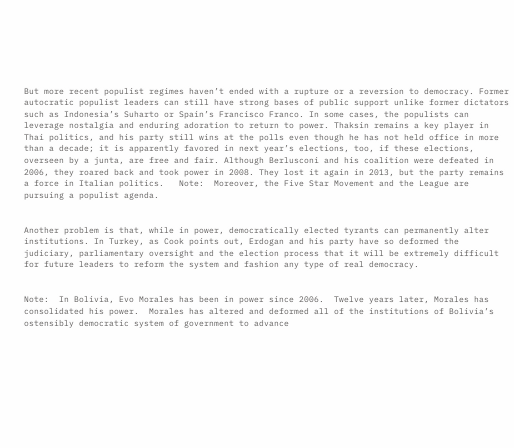But more recent populist regimes haven’t ended with a rupture or a reversion to democracy. Former autocratic populist leaders can still have strong bases of public support unlike former dictators such as Indonesia’s Suharto or Spain’s Francisco Franco. In some cases, the populists can leverage nostalgia and enduring adoration to return to power. Thaksin remains a key player in Thai politics, and his party still wins at the polls even though he has not held office in more than a decade; it is apparently favored in next year’s elections, too, if these elections, overseen by a junta, are free and fair. Although Berlusconi and his coalition were defeated in 2006, they roared back and took power in 2008. They lost it again in 2013, but the party remains a force in Italian politics.   Note:  Moreover, the Five Star Movement and the League are pursuing a populist agenda.


Another problem is that, while in power, democratically elected tyrants can permanently alter institutions. In Turkey, as Cook points out, Erdogan and his party have so deformed the judiciary, parliamentary oversight and the election process that it will be extremely difficult for future leaders to reform the system and fashion any type of real democracy.


Note:  In Bolivia, Evo Morales has been in power since 2006.  Twelve years later, Morales has consolidated his power.  Morales has altered and deformed all of the institutions of Bolivia’s ostensibly democratic system of government to advance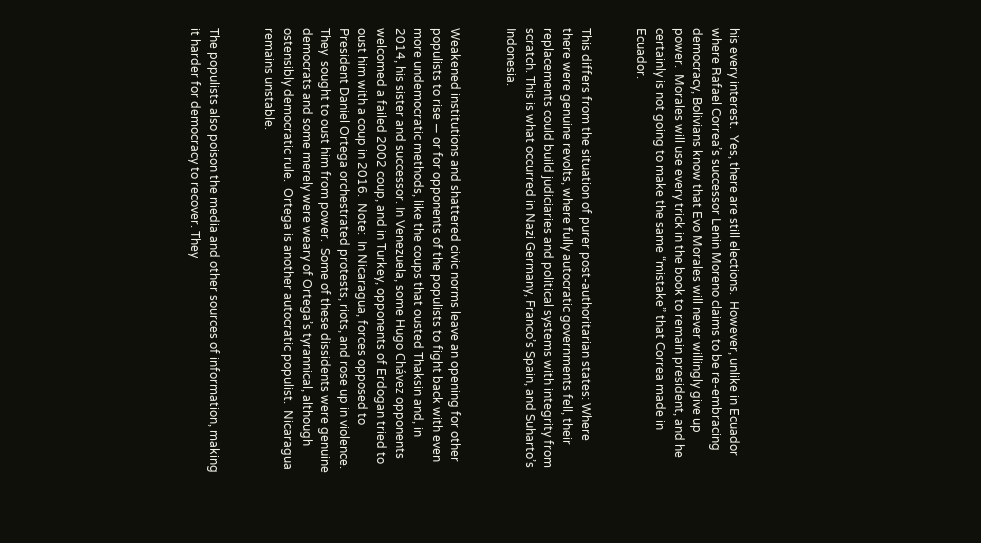his every interest.  Yes, there are still elections.  However, unlike in Ecuador where Rafael Correa’s successor Lenin Moreno claims to be re-embracing democracy, Bolivians know that Evo Morales will never willingly give up power.  Morales will use every trick in the book to remain president, and he certainly is not going to make the same “mistake” that Correa made in Ecuador.


This differs from the situation of purer post-authoritarian states: Where there were genuine revolts, where fully autocratic governments fell, their replacements could build judiciaries and political systems with integrity from scratch. This is what occurred in Nazi Germany, Franco’s Spain, and Suharto’s Indonesia.


Weakened institutions and shattered civic norms leave an opening for other populists to rise — or for opponents of the populists to fight back with even more undemocratic methods, like the coups that ousted Thaksin and, in 2014, his sister and successor. In Venezuela, some Hugo Chávez opponents welcomed a failed 2002 coup, and in Turkey, opponents of Erdogan tried to oust him with a coup in 2016.  Note:  In Nicaragua, forces opposed to President Daniel Ortega orchestrated protests, riots, and rose up in violence.  They  sought to oust him from power.  Some of these dissidents were genuine democrats and some merely were weary of Ortega’s tyrannical, although ostensibly democratic rule.  Ortega is another autocratic populist.  Nicaragua remains unstable.


The populists also poison the media and other sources of information, making it harder for democracy to recover. They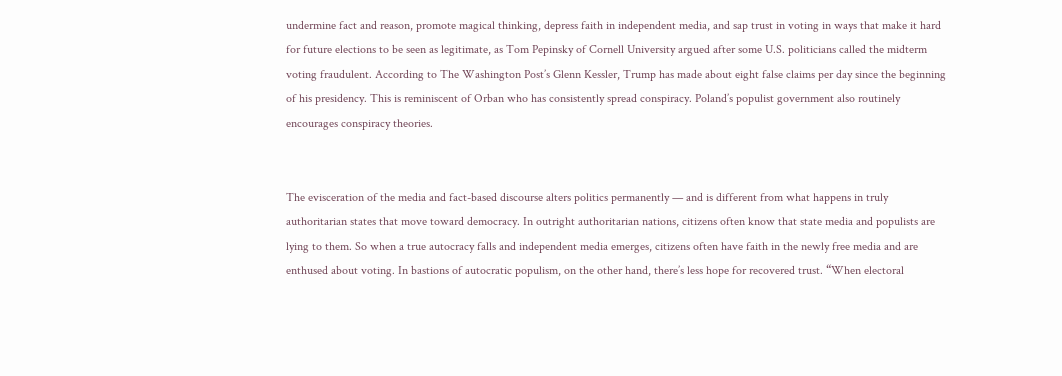undermine fact and reason, promote magical thinking, depress faith in independent media, and sap trust in voting in ways that make it hard for future elections to be seen as legitimate, as Tom Pepinsky of Cornell University argued after some U.S. politicians called the midterm voting fraudulent. According to The Washington Post’s Glenn Kessler, Trump has made about eight false claims per day since the beginning of his presidency. This is reminiscent of Orban who has consistently spread conspiracy. Poland’s populist government also routinely encourages conspiracy theories.


The evisceration of the media and fact-based discourse alters politics permanently — and is different from what happens in truly authoritarian states that move toward democracy. In outright authoritarian nations, citizens often know that state media and populists are lying to them. So when a true autocracy falls and independent media emerges, citizens often have faith in the newly free media and are enthused about voting. In bastions of autocratic populism, on the other hand, there’s less hope for recovered trust. “When electoral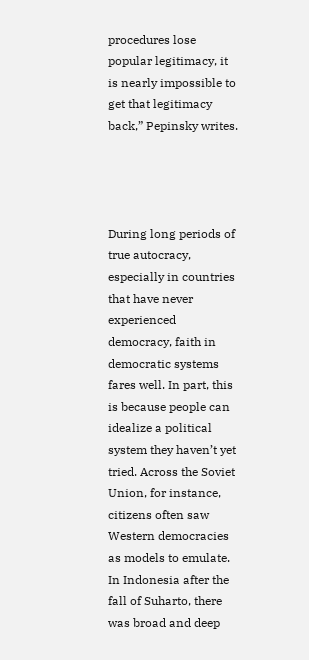procedures lose popular legitimacy, it is nearly impossible to get that legitimacy back,” Pepinsky writes.




During long periods of true autocracy, especially in countries that have never experienced democracy, faith in democratic systems fares well. In part, this is because people can idealize a political system they haven’t yet tried. Across the Soviet Union, for instance, citizens often saw Western democracies as models to emulate. In Indonesia after the fall of Suharto, there was broad and deep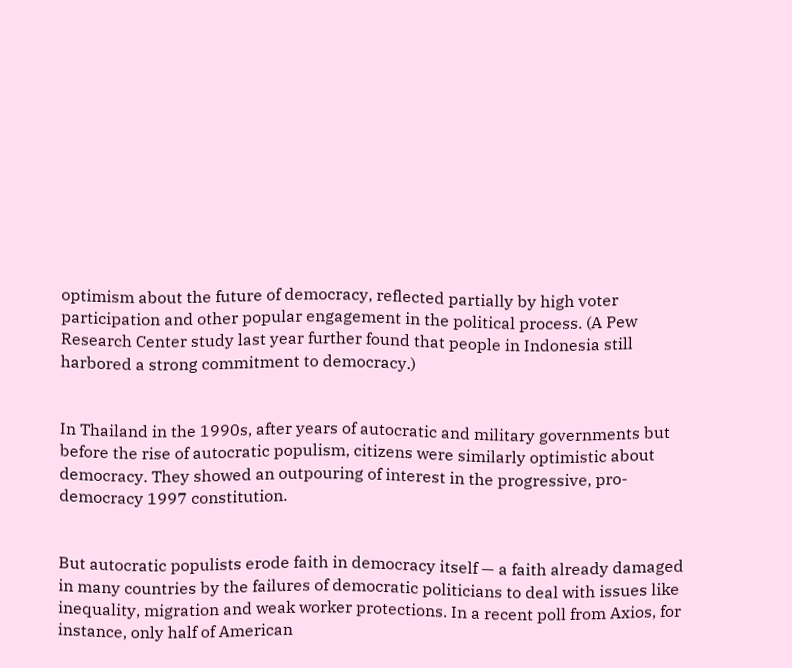optimism about the future of democracy, reflected partially by high voter participation and other popular engagement in the political process. (A Pew Research Center study last year further found that people in Indonesia still harbored a strong commitment to democracy.)


In Thailand in the 1990s, after years of autocratic and military governments but before the rise of autocratic populism, citizens were similarly optimistic about democracy. They showed an outpouring of interest in the progressive, pro-democracy 1997 constitution.


But autocratic populists erode faith in democracy itself — a faith already damaged in many countries by the failures of democratic politicians to deal with issues like inequality, migration and weak worker protections. In a recent poll from Axios, for instance, only half of American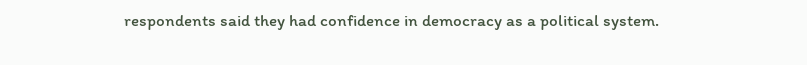respondents said they had confidence in democracy as a political system.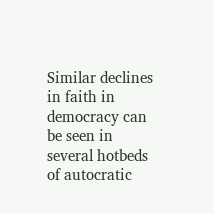Similar declines in faith in democracy can be seen in several hotbeds of autocratic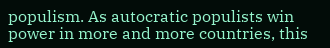populism. As autocratic populists win power in more and more countries, this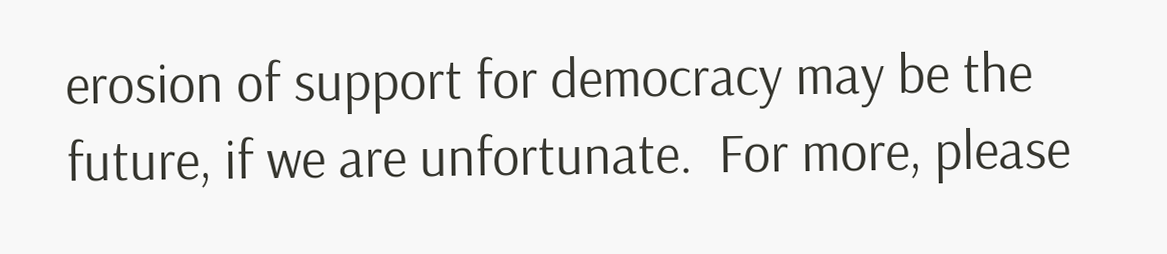erosion of support for democracy may be the future, if we are unfortunate.  For more, please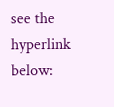see the hyperlink below: